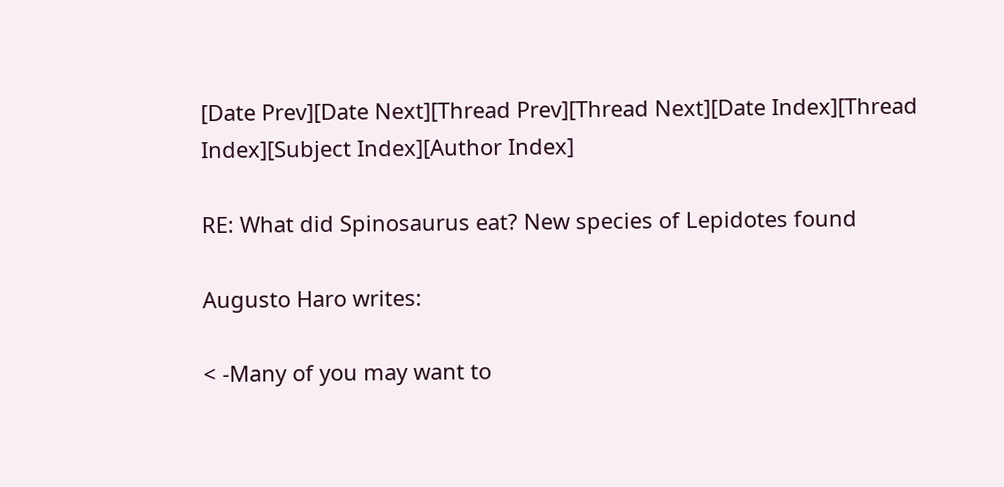[Date Prev][Date Next][Thread Prev][Thread Next][Date Index][Thread Index][Subject Index][Author Index]

RE: What did Spinosaurus eat? New species of Lepidotes found

Augusto Haro writes:

< -Many of you may want to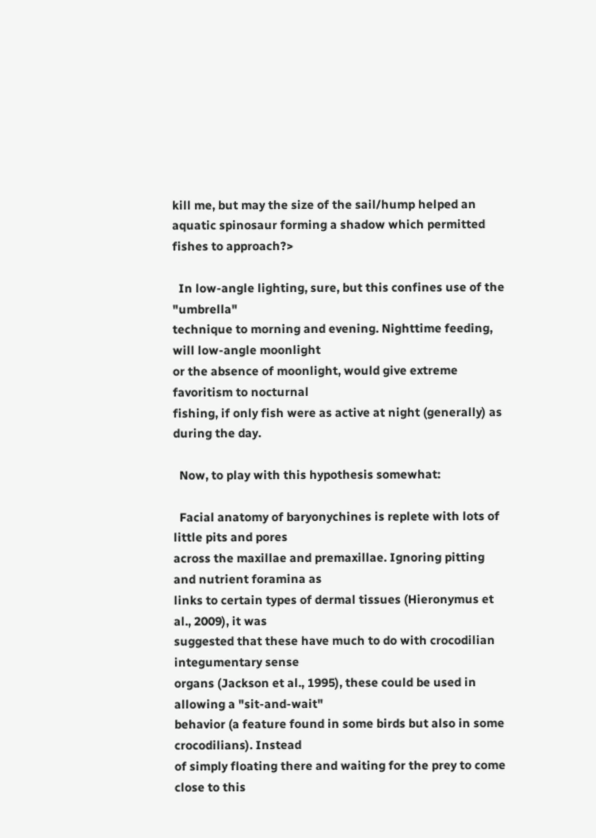kill me, but may the size of the sail/hump helped an
aquatic spinosaur forming a shadow which permitted fishes to approach?>

  In low-angle lighting, sure, but this confines use of the "umbrella"
technique to morning and evening. Nighttime feeding, will low-angle moonlight
or the absence of moonlight, would give extreme favoritism to nocturnal
fishing, if only fish were as active at night (generally) as during the day.

  Now, to play with this hypothesis somewhat:

  Facial anatomy of baryonychines is replete with lots of little pits and pores
across the maxillae and premaxillae. Ignoring pitting and nutrient foramina as
links to certain types of dermal tissues (Hieronymus et al., 2009), it was
suggested that these have much to do with crocodilian integumentary sense
organs (Jackson et al., 1995), these could be used in allowing a "sit-and-wait"
behavior (a feature found in some birds but also in some crocodilians). Instead
of simply floating there and waiting for the prey to come close to this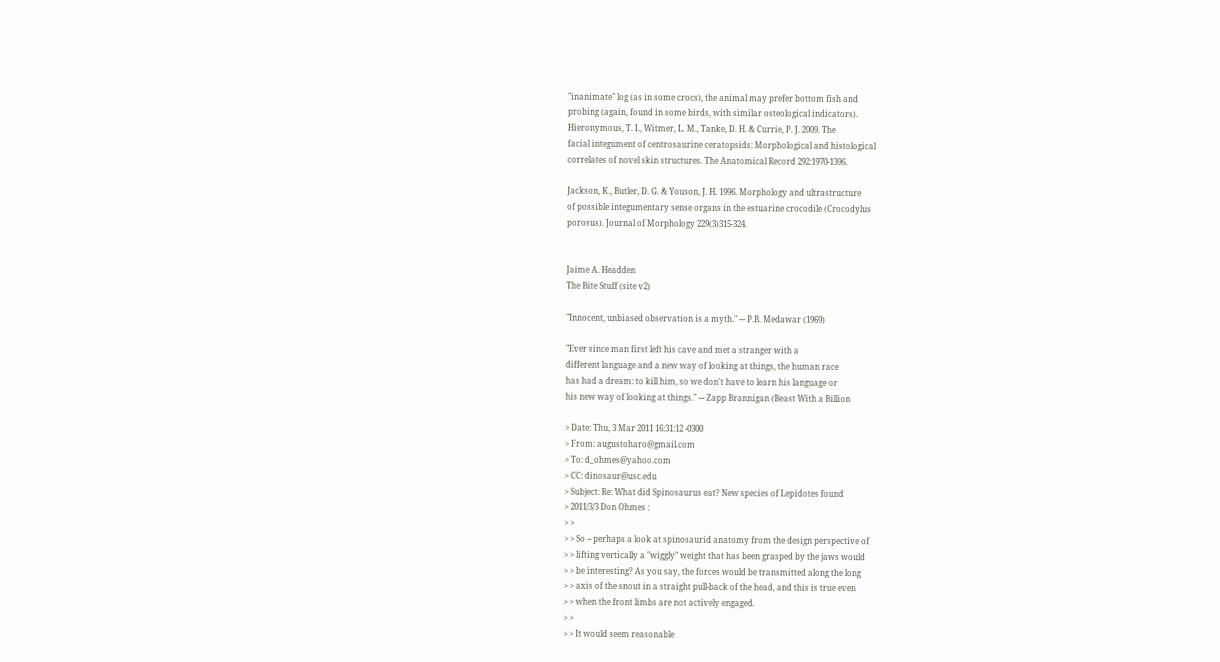"inanimate" log (as in some crocs), the animal may prefer bottom fish and
probing (again, found in some birds, with similar osteological indicators).
Hieronymous, T. I., Witmer, L. M., Tanke, D. H. & Currie, P. J. 2009. The
facial integument of centrosaurine ceratopsids: Morphological and histological
correlates of novel skin structures. The Anatomical Record 292:1970-1396.

Jackson, K., Butler, D. G. & Youson, J. H. 1996. Morphology and ultrastructure
of possible integumentary sense organs in the estuarine crocodile (Crocodylus
porosus). Journal of Morphology 229(3)315-324.


Jaime A. Headden
The Bite Stuff (site v2)

"Innocent, unbiased observation is a myth." --- P.B. Medawar (1969)

"Ever since man first left his cave and met a stranger with a
different language and a new way of looking at things, the human race
has had a dream: to kill him, so we don't have to learn his language or
his new way of looking at things." --- Zapp Brannigan (Beast With a Billion

> Date: Thu, 3 Mar 2011 16:31:12 -0300
> From: augustoharo@gmail.com
> To: d_ohmes@yahoo.com
> CC: dinosaur@usc.edu
> Subject: Re: What did Spinosaurus eat? New species of Lepidotes found
> 2011/3/3 Don Ohmes :
> >
> > So -- perhaps a look at spinosaurid anatomy from the design perspective of
> > lifting vertically a "wiggly" weight that has been grasped by the jaws would
> > be interesting? As you say, the forces would be transmitted along the long
> > axis of the snout in a straight pull-back of the head, and this is true even
> > when the front limbs are not actively engaged.
> >
> > It would seem reasonable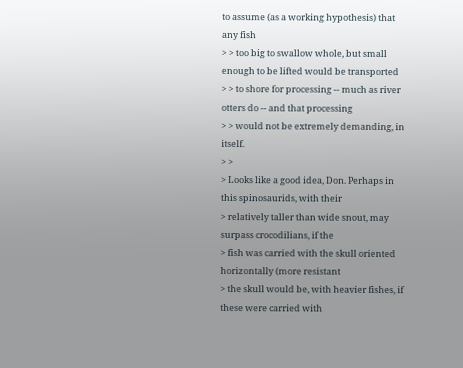to assume (as a working hypothesis) that any fish
> > too big to swallow whole, but small enough to be lifted would be transported
> > to shore for processing -- much as river otters do -- and that processing
> > would not be extremely demanding, in itself.
> >
> Looks like a good idea, Don. Perhaps in this spinosaurids, with their
> relatively taller than wide snout, may surpass crocodilians, if the
> fish was carried with the skull oriented horizontally (more resistant
> the skull would be, with heavier fishes, if these were carried with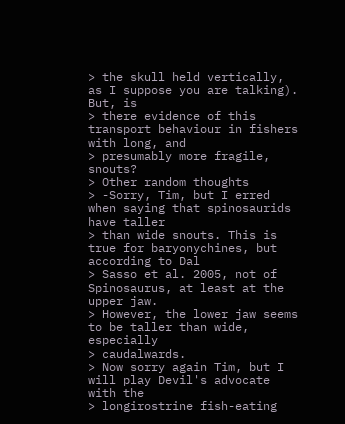> the skull held vertically, as I suppose you are talking). But, is
> there evidence of this transport behaviour in fishers with long, and
> presumably more fragile, snouts?
> Other random thoughts
> -Sorry, Tim, but I erred when saying that spinosaurids have taller
> than wide snouts. This is true for baryonychines, but according to Dal
> Sasso et al. 2005, not of Spinosaurus, at least at the upper jaw.
> However, the lower jaw seems to be taller than wide, especially
> caudalwards.
> Now sorry again Tim, but I will play Devil's advocate with the
> longirostrine fish-eating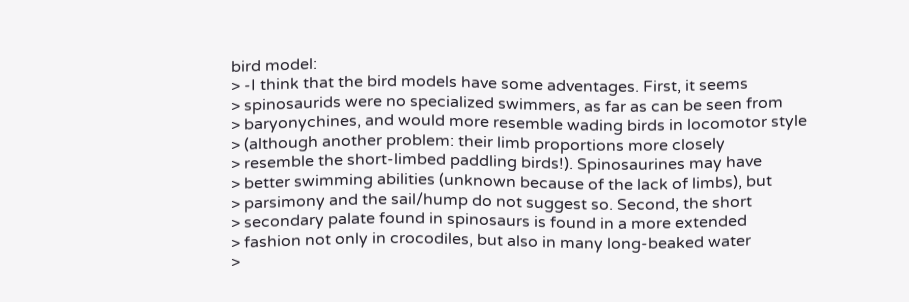bird model:
> -I think that the bird models have some adventages. First, it seems
> spinosaurids were no specialized swimmers, as far as can be seen from
> baryonychines, and would more resemble wading birds in locomotor style
> (although another problem: their limb proportions more closely
> resemble the short-limbed paddling birds!). Spinosaurines may have
> better swimming abilities (unknown because of the lack of limbs), but
> parsimony and the sail/hump do not suggest so. Second, the short
> secondary palate found in spinosaurs is found in a more extended
> fashion not only in crocodiles, but also in many long-beaked water
>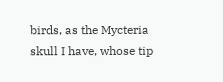birds, as the Mycteria skull I have, whose tip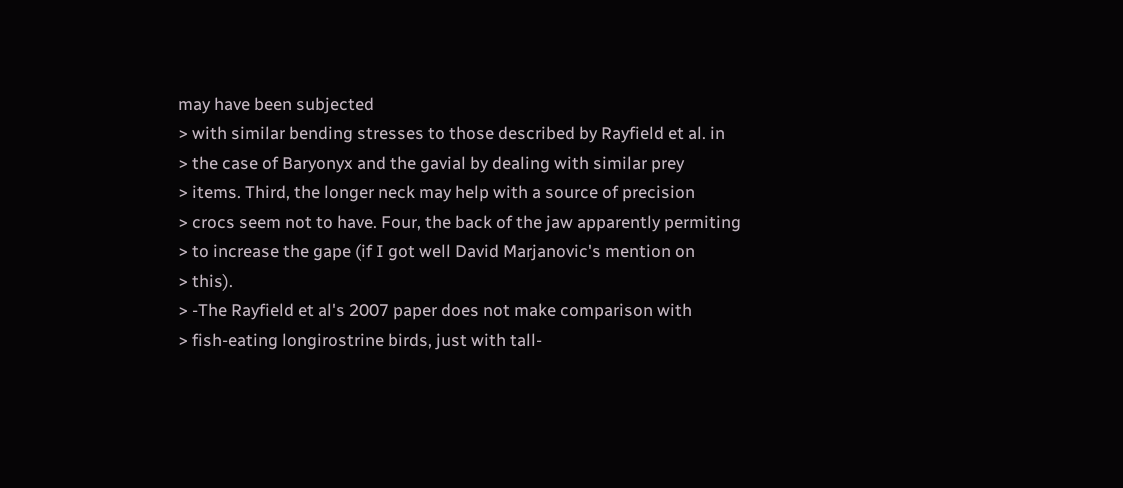may have been subjected
> with similar bending stresses to those described by Rayfield et al. in
> the case of Baryonyx and the gavial by dealing with similar prey
> items. Third, the longer neck may help with a source of precision
> crocs seem not to have. Four, the back of the jaw apparently permiting
> to increase the gape (if I got well David Marjanovic's mention on
> this).
> -The Rayfield et al's 2007 paper does not make comparison with
> fish-eating longirostrine birds, just with tall-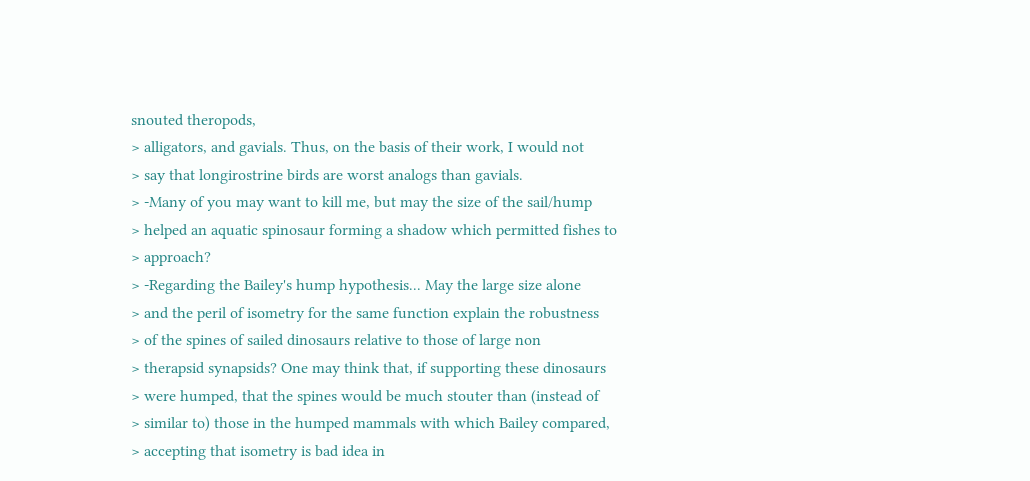snouted theropods,
> alligators, and gavials. Thus, on the basis of their work, I would not
> say that longirostrine birds are worst analogs than gavials.
> -Many of you may want to kill me, but may the size of the sail/hump
> helped an aquatic spinosaur forming a shadow which permitted fishes to
> approach?
> -Regarding the Bailey's hump hypothesis... May the large size alone
> and the peril of isometry for the same function explain the robustness
> of the spines of sailed dinosaurs relative to those of large non
> therapsid synapsids? One may think that, if supporting these dinosaurs
> were humped, that the spines would be much stouter than (instead of
> similar to) those in the humped mammals with which Bailey compared,
> accepting that isometry is bad idea in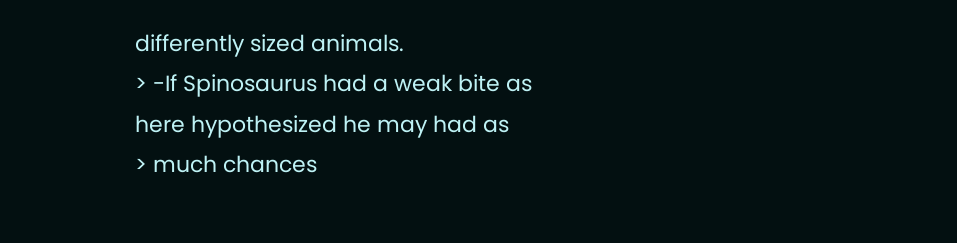differently sized animals.
> -If Spinosaurus had a weak bite as here hypothesized he may had as
> much chances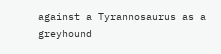against a Tyrannosaurus as a greyhound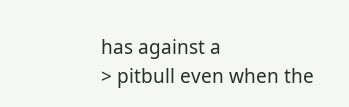has against a
> pitbull even when the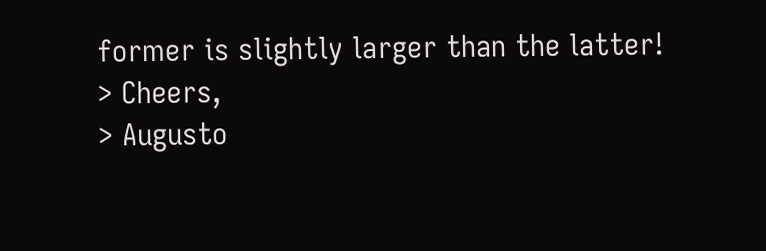former is slightly larger than the latter!
> Cheers,
> Augusto